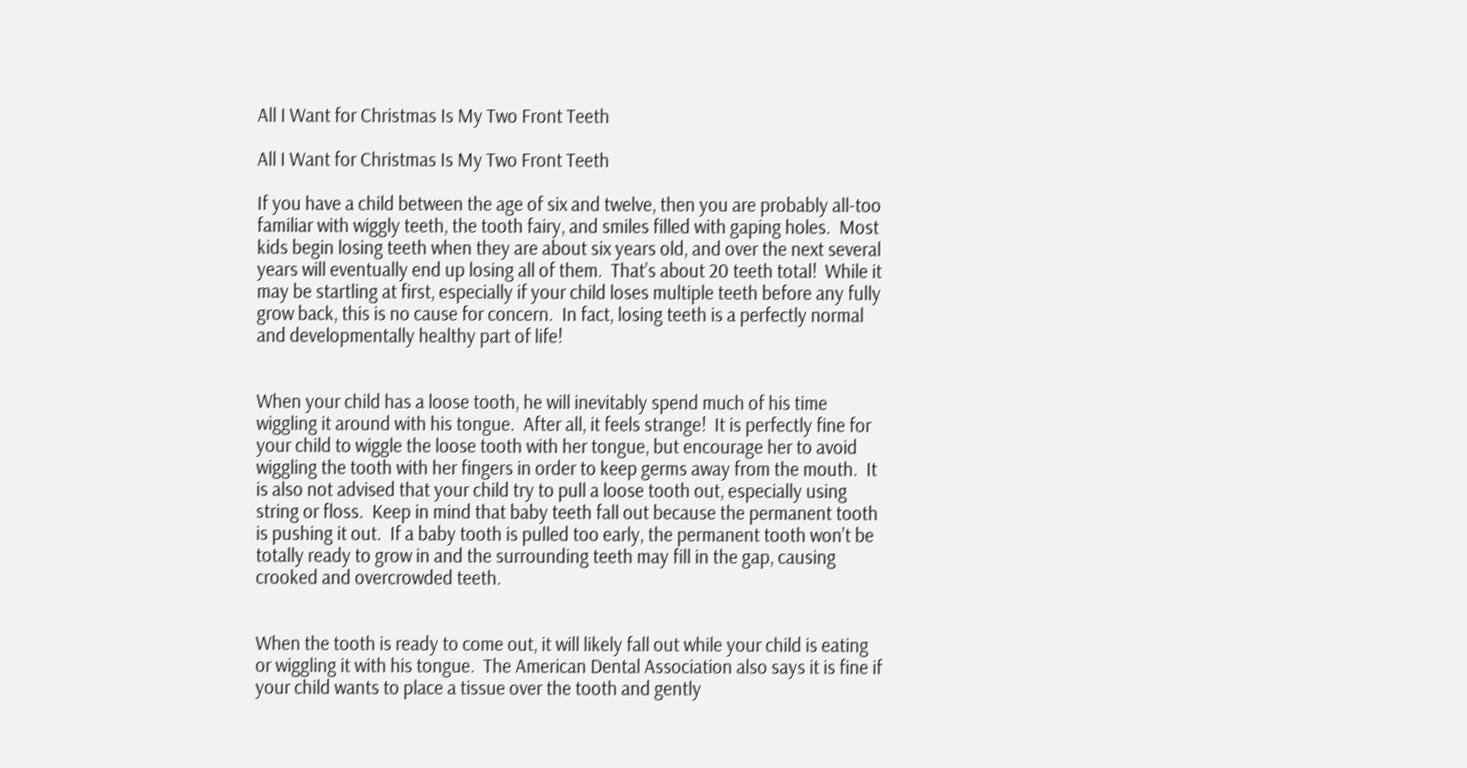All I Want for Christmas Is My Two Front Teeth

All I Want for Christmas Is My Two Front Teeth

If you have a child between the age of six and twelve, then you are probably all-too familiar with wiggly teeth, the tooth fairy, and smiles filled with gaping holes.  Most kids begin losing teeth when they are about six years old, and over the next several years will eventually end up losing all of them.  That’s about 20 teeth total!  While it may be startling at first, especially if your child loses multiple teeth before any fully grow back, this is no cause for concern.  In fact, losing teeth is a perfectly normal and developmentally healthy part of life!


When your child has a loose tooth, he will inevitably spend much of his time wiggling it around with his tongue.  After all, it feels strange!  It is perfectly fine for your child to wiggle the loose tooth with her tongue, but encourage her to avoid wiggling the tooth with her fingers in order to keep germs away from the mouth.  It is also not advised that your child try to pull a loose tooth out, especially using string or floss.  Keep in mind that baby teeth fall out because the permanent tooth is pushing it out.  If a baby tooth is pulled too early, the permanent tooth won’t be totally ready to grow in and the surrounding teeth may fill in the gap, causing crooked and overcrowded teeth.


When the tooth is ready to come out, it will likely fall out while your child is eating or wiggling it with his tongue.  The American Dental Association also says it is fine if your child wants to place a tissue over the tooth and gently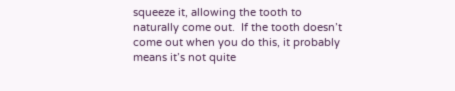squeeze it, allowing the tooth to naturally come out.  If the tooth doesn’t come out when you do this, it probably means it’s not quite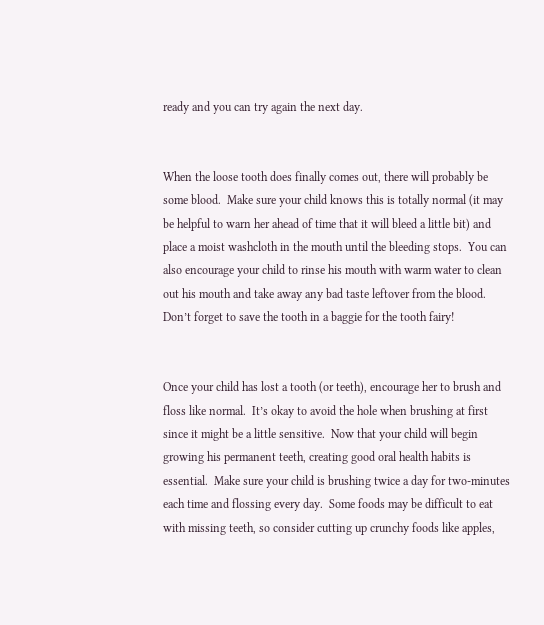ready and you can try again the next day.


When the loose tooth does finally comes out, there will probably be some blood.  Make sure your child knows this is totally normal (it may be helpful to warn her ahead of time that it will bleed a little bit) and place a moist washcloth in the mouth until the bleeding stops.  You can also encourage your child to rinse his mouth with warm water to clean out his mouth and take away any bad taste leftover from the blood.  Don’t forget to save the tooth in a baggie for the tooth fairy!


Once your child has lost a tooth (or teeth), encourage her to brush and floss like normal.  It’s okay to avoid the hole when brushing at first since it might be a little sensitive.  Now that your child will begin growing his permanent teeth, creating good oral health habits is essential.  Make sure your child is brushing twice a day for two-minutes each time and flossing every day.  Some foods may be difficult to eat with missing teeth, so consider cutting up crunchy foods like apples,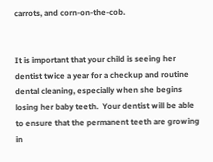carrots, and corn-on-the-cob.


It is important that your child is seeing her dentist twice a year for a checkup and routine dental cleaning, especially when she begins losing her baby teeth.  Your dentist will be able to ensure that the permanent teeth are growing in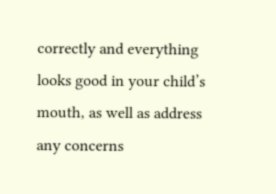correctly and everything looks good in your child’s mouth, as well as address any concerns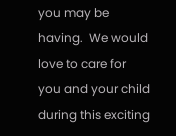you may be having.  We would love to care for you and your child during this exciting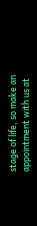stage of life, so make an appointment with us at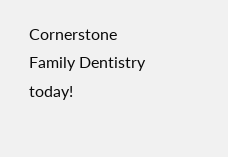Cornerstone Family Dentistry today!